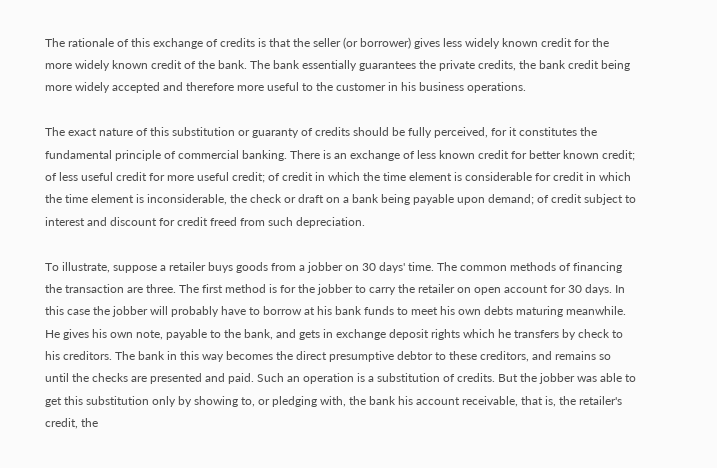The rationale of this exchange of credits is that the seller (or borrower) gives less widely known credit for the more widely known credit of the bank. The bank essentially guarantees the private credits, the bank credit being more widely accepted and therefore more useful to the customer in his business operations.

The exact nature of this substitution or guaranty of credits should be fully perceived, for it constitutes the fundamental principle of commercial banking. There is an exchange of less known credit for better known credit; of less useful credit for more useful credit; of credit in which the time element is considerable for credit in which the time element is inconsiderable, the check or draft on a bank being payable upon demand; of credit subject to interest and discount for credit freed from such depreciation.

To illustrate, suppose a retailer buys goods from a jobber on 30 days' time. The common methods of financing the transaction are three. The first method is for the jobber to carry the retailer on open account for 30 days. In this case the jobber will probably have to borrow at his bank funds to meet his own debts maturing meanwhile. He gives his own note, payable to the bank, and gets in exchange deposit rights which he transfers by check to his creditors. The bank in this way becomes the direct presumptive debtor to these creditors, and remains so until the checks are presented and paid. Such an operation is a substitution of credits. But the jobber was able to get this substitution only by showing to, or pledging with, the bank his account receivable, that is, the retailer's credit, the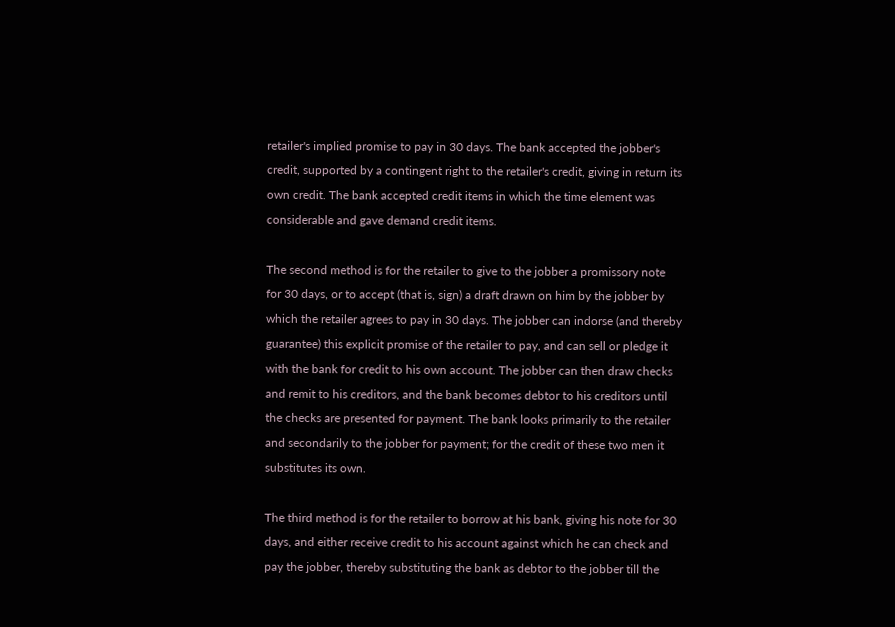retailer's implied promise to pay in 30 days. The bank accepted the jobber's credit, supported by a contingent right to the retailer's credit, giving in return its own credit. The bank accepted credit items in which the time element was considerable and gave demand credit items.

The second method is for the retailer to give to the jobber a promissory note for 30 days, or to accept (that is, sign) a draft drawn on him by the jobber by which the retailer agrees to pay in 30 days. The jobber can indorse (and thereby guarantee) this explicit promise of the retailer to pay, and can sell or pledge it with the bank for credit to his own account. The jobber can then draw checks and remit to his creditors, and the bank becomes debtor to his creditors until the checks are presented for payment. The bank looks primarily to the retailer and secondarily to the jobber for payment; for the credit of these two men it substitutes its own.

The third method is for the retailer to borrow at his bank, giving his note for 30 days, and either receive credit to his account against which he can check and pay the jobber, thereby substituting the bank as debtor to the jobber till the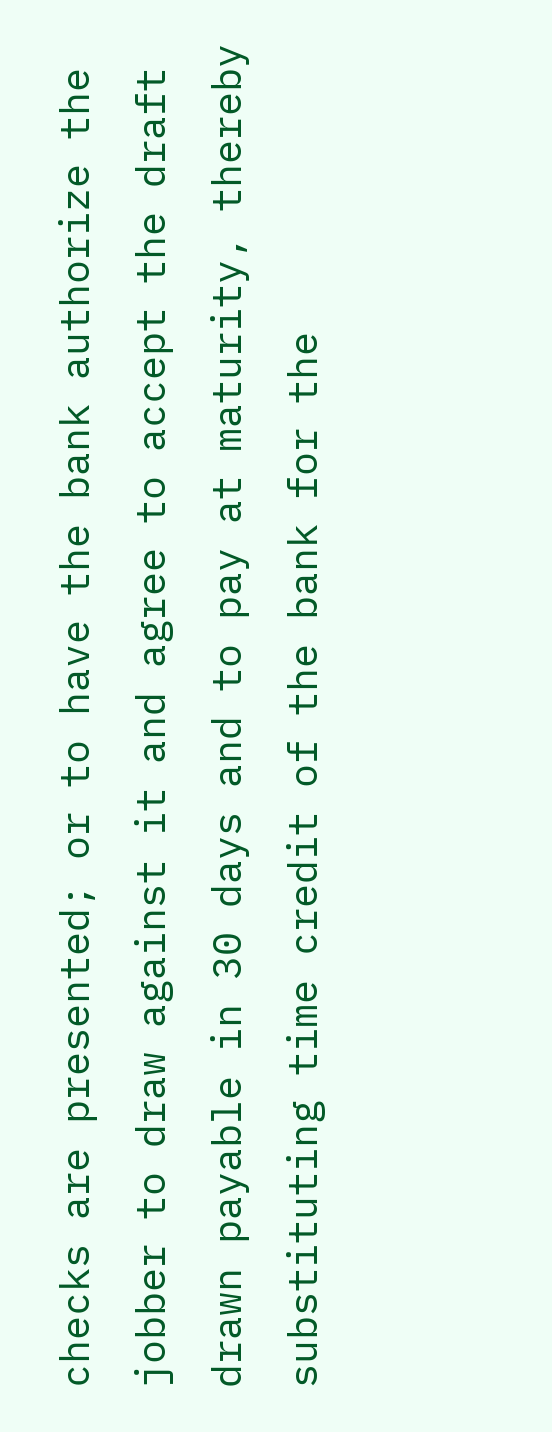checks are presented; or to have the bank authorize the jobber to draw against it and agree to accept the draft drawn payable in 30 days and to pay at maturity, thereby substituting time credit of the bank for the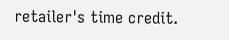retailer's time credit.